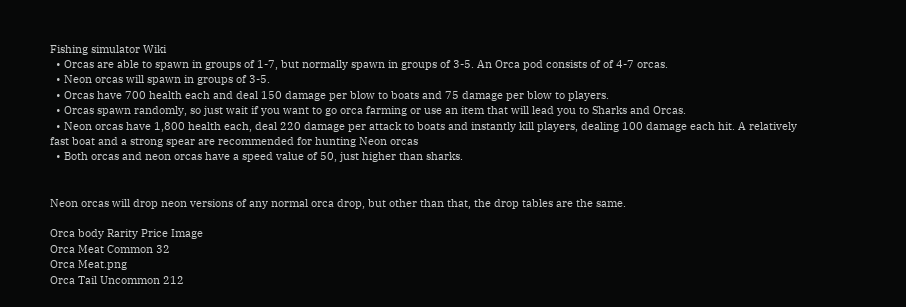Fishing simulator Wiki
  • Orcas are able to spawn in groups of 1-7, but normally spawn in groups of 3-5. An Orca pod consists of of 4-7 orcas.
  • Neon orcas will spawn in groups of 3-5.
  • Orcas have 700 health each and deal 150 damage per blow to boats and 75 damage per blow to players.
  • Orcas spawn randomly, so just wait if you want to go orca farming or use an item that will lead you to Sharks and Orcas.
  • Neon orcas have 1,800 health each, deal 220 damage per attack to boats and instantly kill players, dealing 100 damage each hit. A relatively fast boat and a strong spear are recommended for hunting Neon orcas
  • Both orcas and neon orcas have a speed value of 50, just higher than sharks.


Neon orcas will drop neon versions of any normal orca drop, but other than that, the drop tables are the same.

Orca body Rarity Price Image
Orca Meat Common 32
Orca Meat.png
Orca Tail Uncommon 212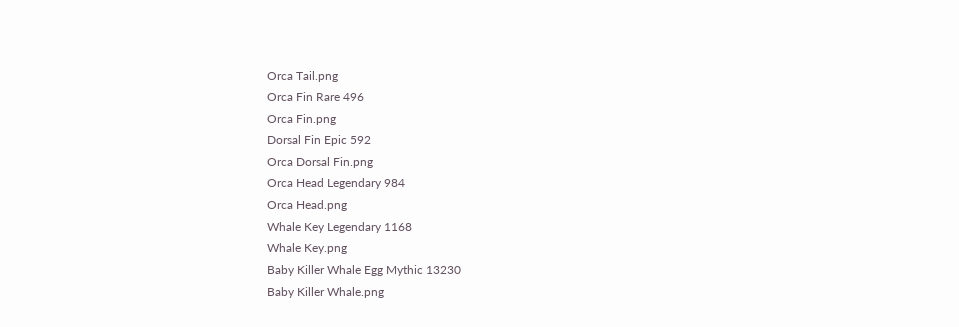Orca Tail.png
Orca Fin Rare 496
Orca Fin.png
Dorsal Fin Epic 592
Orca Dorsal Fin.png
Orca Head Legendary 984
Orca Head.png
Whale Key Legendary 1168
Whale Key.png
Baby Killer Whale Egg Mythic 13230
Baby Killer Whale.png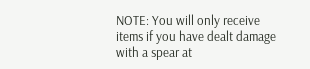NOTE: You will only receive items if you have dealt damage with a spear at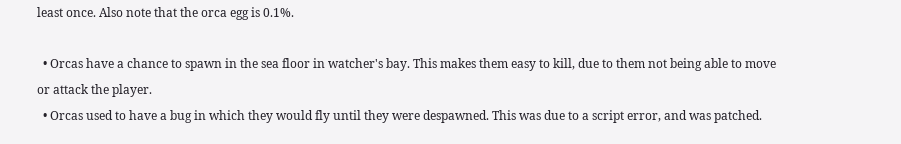least once. Also note that the orca egg is 0.1%.

  • Orcas have a chance to spawn in the sea floor in watcher's bay. This makes them easy to kill, due to them not being able to move or attack the player.
  • Orcas used to have a bug in which they would fly until they were despawned. This was due to a script error, and was patched.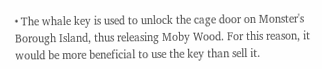• The whale key is used to unlock the cage door on Monster's Borough Island, thus releasing Moby Wood. For this reason, it would be more beneficial to use the key than sell it.